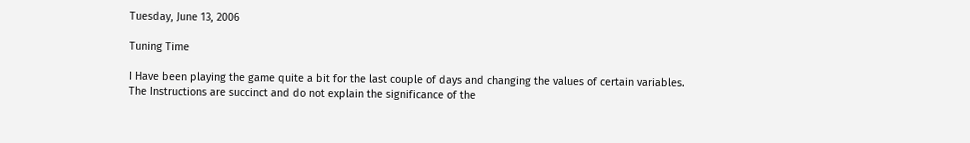Tuesday, June 13, 2006

Tuning Time

I Have been playing the game quite a bit for the last couple of days and changing the values of certain variables.
The Instructions are succinct and do not explain the significance of the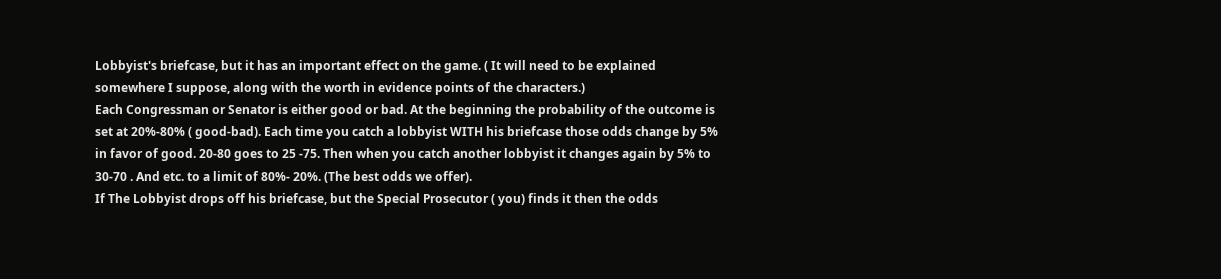Lobbyist's briefcase, but it has an important effect on the game. ( It will need to be explained somewhere I suppose, along with the worth in evidence points of the characters.)
Each Congressman or Senator is either good or bad. At the beginning the probability of the outcome is set at 20%-80% ( good-bad). Each time you catch a lobbyist WITH his briefcase those odds change by 5% in favor of good. 20-80 goes to 25 -75. Then when you catch another lobbyist it changes again by 5% to 30-70 . And etc. to a limit of 80%- 20%. (The best odds we offer).
If The Lobbyist drops off his briefcase, but the Special Prosecutor ( you) finds it then the odds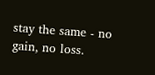stay the same - no gain, no loss.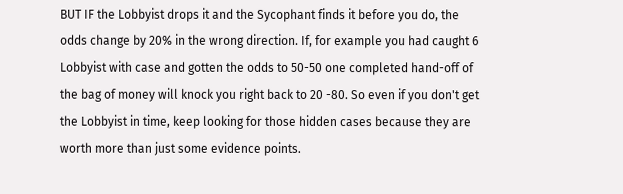BUT IF the Lobbyist drops it and the Sycophant finds it before you do, the odds change by 20% in the wrong direction. If, for example you had caught 6 Lobbyist with case and gotten the odds to 50-50 one completed hand-off of the bag of money will knock you right back to 20 -80. So even if you don't get the Lobbyist in time, keep looking for those hidden cases because they are worth more than just some evidence points.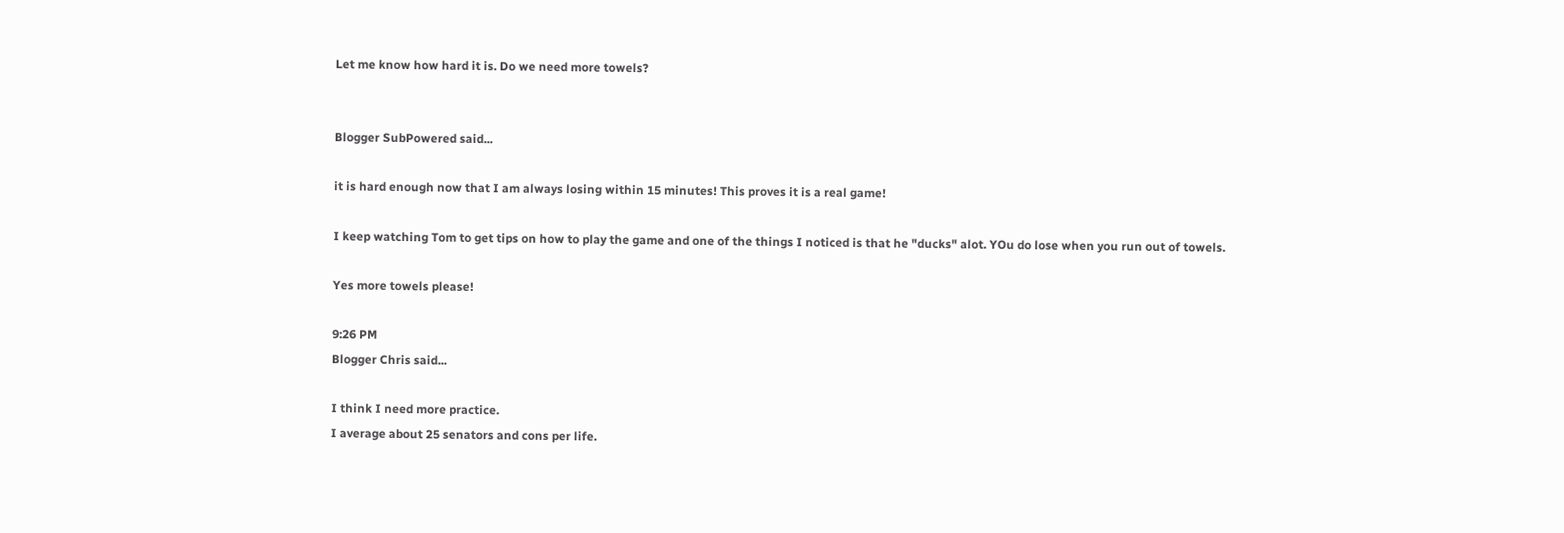Let me know how hard it is. Do we need more towels?


Blogger SubPowered said...

it is hard enough now that I am always losing within 15 minutes! This proves it is a real game!

I keep watching Tom to get tips on how to play the game and one of the things I noticed is that he "ducks" alot. YOu do lose when you run out of towels.

Yes more towels please!

9:26 PM
Blogger Chris said...

I think I need more practice.
I average about 25 senators and cons per life.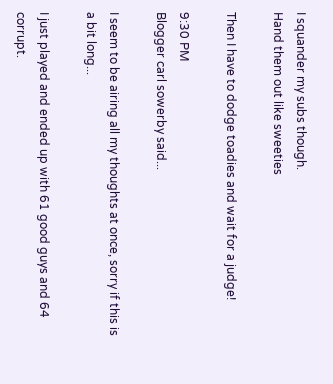I squander my subs though.
Hand them out like sweeties

Then I have to dodge toadies and wait for a judge!

9:30 PM
Blogger carl sowerby said...

I seem to be airing all my thoughts at once, sorry if this is a bit long...

I just played and ended up with 61 good guys and 64 corrupt.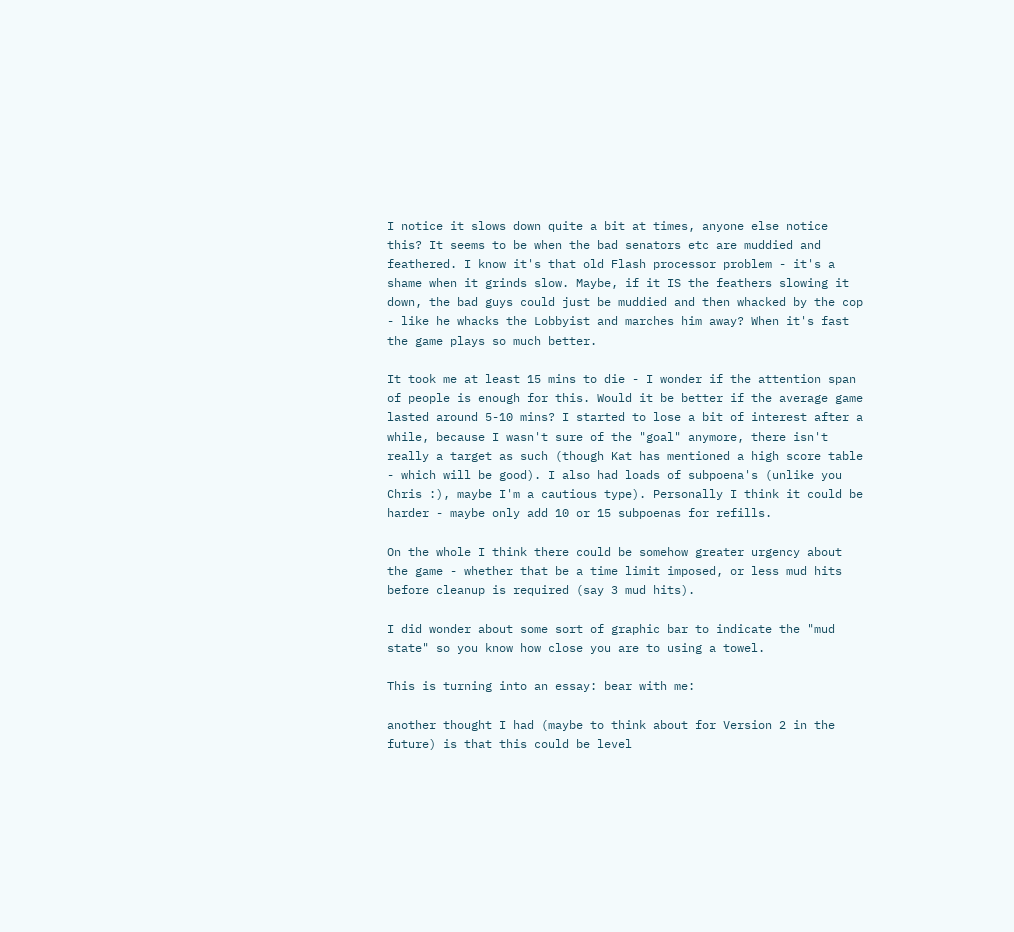I notice it slows down quite a bit at times, anyone else notice this? It seems to be when the bad senators etc are muddied and feathered. I know it's that old Flash processor problem - it's a shame when it grinds slow. Maybe, if it IS the feathers slowing it down, the bad guys could just be muddied and then whacked by the cop - like he whacks the Lobbyist and marches him away? When it's fast the game plays so much better.

It took me at least 15 mins to die - I wonder if the attention span of people is enough for this. Would it be better if the average game lasted around 5-10 mins? I started to lose a bit of interest after a while, because I wasn't sure of the "goal" anymore, there isn't really a target as such (though Kat has mentioned a high score table - which will be good). I also had loads of subpoena's (unlike you Chris :), maybe I'm a cautious type). Personally I think it could be harder - maybe only add 10 or 15 subpoenas for refills.

On the whole I think there could be somehow greater urgency about the game - whether that be a time limit imposed, or less mud hits before cleanup is required (say 3 mud hits).

I did wonder about some sort of graphic bar to indicate the "mud state" so you know how close you are to using a towel.

This is turning into an essay: bear with me:

another thought I had (maybe to think about for Version 2 in the future) is that this could be level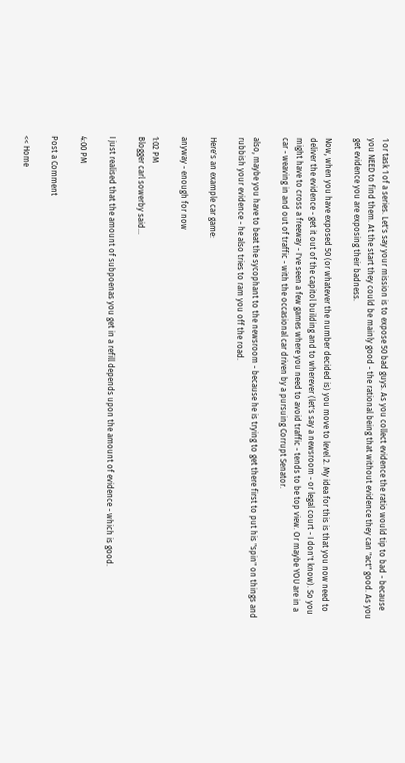1 or task 1 of a series. Let's say your mission is to expose 50 bad guys. As you collect evidence the ratio would tip to bad - because you NEED to find them. At the start they could be mainly good - the rational being that without evidence they can "act" good. As you get evidence you are exposing their badness.

Now, when you have exposed 50 (or whatever the number decided is) you move to level 2. My idea for this is that you now need to deliver the evidence - get it out of the capitol building and to wherever (let's say a newsroom - or legal court - I don't know). So you might have to cross a freeway - I've seen a few games where you need to avoid traffic - tends to be top view. Or maybe YOU are in a car - weaving in and out of traffic - with the occasional car driven by a pursuing Corrupt Senator.

also, maybe you have to beat the sycophant to the newsroom - because he is trying to get there first to put his "spin" on things and rubbish your evidence - he also tries to ram you off the road.

Here's an example car game:

anyway - enough for now

1:02 PM
Blogger carl sowerby said...

I just realised that the amount of subpoenas you get in a refill depends upon the amount of evidence - which is good.

4:00 PM

Post a Comment

<< Home